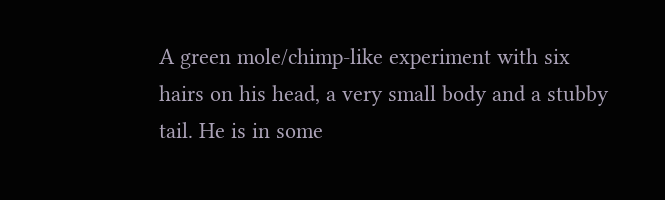A green mole/chimp-like experiment with six hairs on his head, a very small body and a stubby tail. He is in some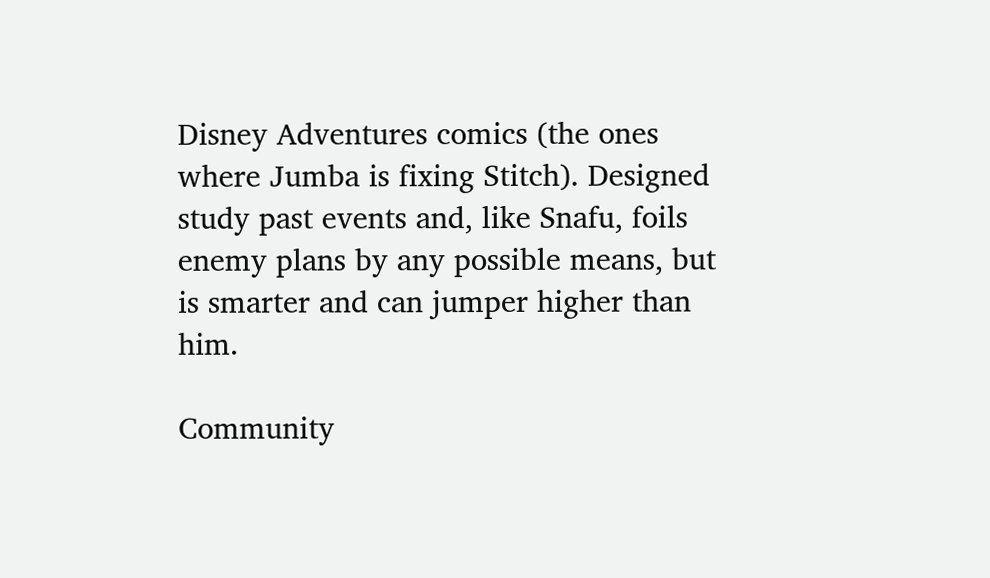Disney Adventures comics (the ones where Jumba is fixing Stitch). Designed study past events and, like Snafu, foils enemy plans by any possible means, but is smarter and can jumper higher than him.

Community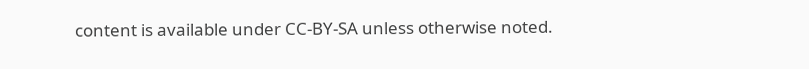content is available under CC-BY-SA unless otherwise noted.